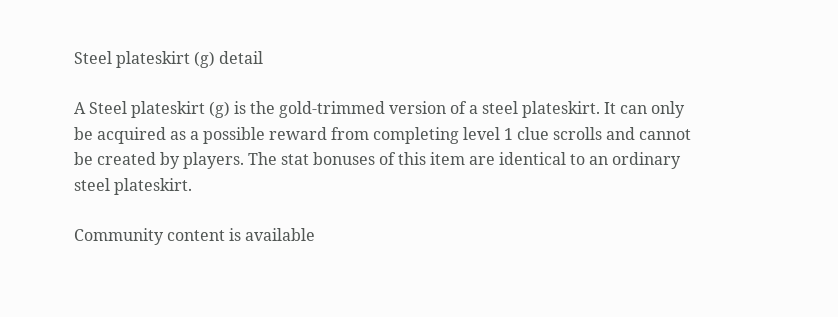Steel plateskirt (g) detail

A Steel plateskirt (g) is the gold-trimmed version of a steel plateskirt. It can only be acquired as a possible reward from completing level 1 clue scrolls and cannot be created by players. The stat bonuses of this item are identical to an ordinary steel plateskirt.

Community content is available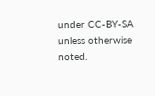under CC-BY-SA unless otherwise noted.